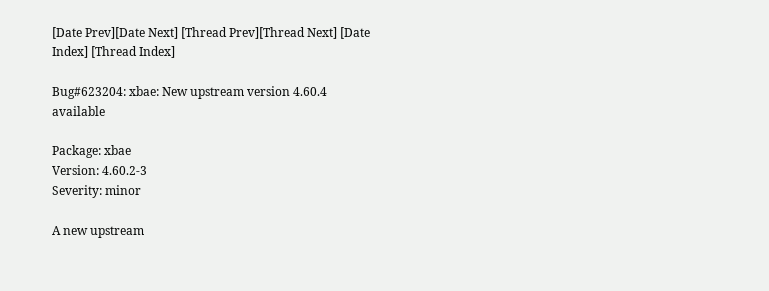[Date Prev][Date Next] [Thread Prev][Thread Next] [Date Index] [Thread Index]

Bug#623204: xbae: New upstream version 4.60.4 available

Package: xbae
Version: 4.60.2-3
Severity: minor

A new upstream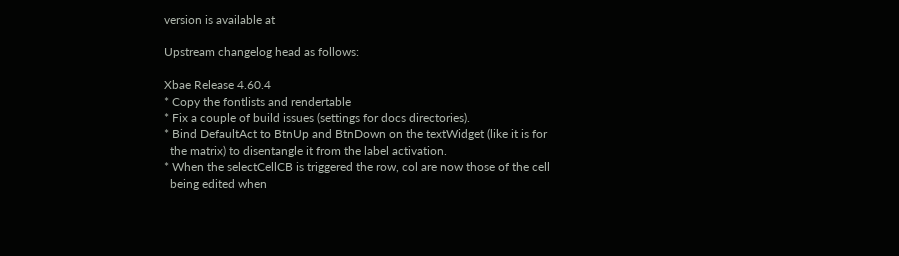version is available at

Upstream changelog head as follows:

Xbae Release 4.60.4
* Copy the fontlists and rendertable
* Fix a couple of build issues (settings for docs directories).
* Bind DefaultAct to BtnUp and BtnDown on the textWidget (like it is for
  the matrix) to disentangle it from the label activation.
* When the selectCellCB is triggered the row, col are now those of the cell
  being edited when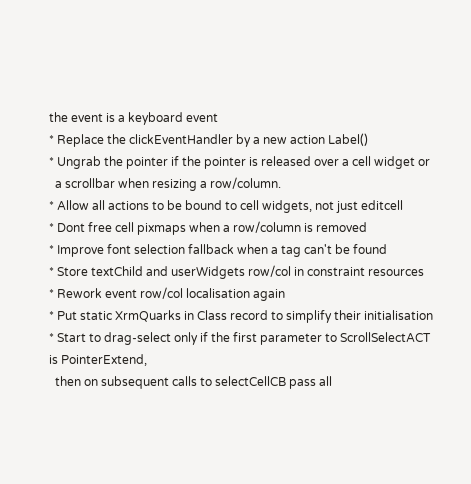the event is a keyboard event
* Replace the clickEventHandler by a new action Label()
* Ungrab the pointer if the pointer is released over a cell widget or
  a scrollbar when resizing a row/column.
* Allow all actions to be bound to cell widgets, not just editcell
* Dont free cell pixmaps when a row/column is removed
* Improve font selection fallback when a tag can't be found
* Store textChild and userWidgets row/col in constraint resources
* Rework event row/col localisation again
* Put static XrmQuarks in Class record to simplify their initialisation
* Start to drag-select only if the first parameter to ScrollSelectACT
is PointerExtend,
  then on subsequent calls to selectCellCB pass all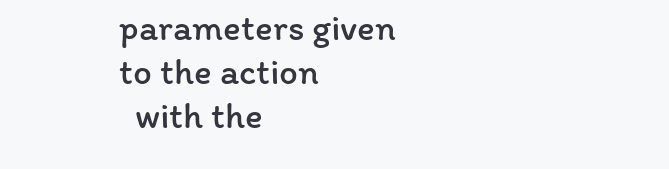parameters given
to the action
  with the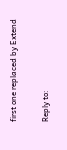first one replaced by Extend

Reply to: